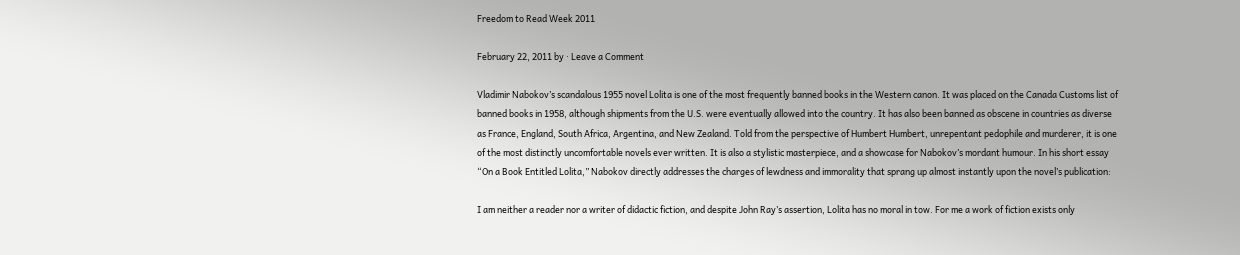Freedom to Read Week 2011

February 22, 2011 by · Leave a Comment

Vladimir Nabokov’s scandalous 1955 novel Lolita is one of the most frequently banned books in the Western canon. It was placed on the Canada Customs list of banned books in 1958, although shipments from the U.S. were eventually allowed into the country. It has also been banned as obscene in countries as diverse as France, England, South Africa, Argentina, and New Zealand. Told from the perspective of Humbert Humbert, unrepentant pedophile and murderer, it is one of the most distinctly uncomfortable novels ever written. It is also a stylistic masterpiece, and a showcase for Nabokov’s mordant humour. In his short essay “On a Book Entitled Lolita,” Nabokov directly addresses the charges of lewdness and immorality that sprang up almost instantly upon the novel’s publication:

I am neither a reader nor a writer of didactic fiction, and despite John Ray’s assertion, Lolita has no moral in tow. For me a work of fiction exists only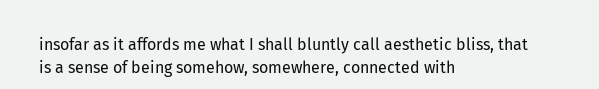insofar as it affords me what I shall bluntly call aesthetic bliss, that is a sense of being somehow, somewhere, connected with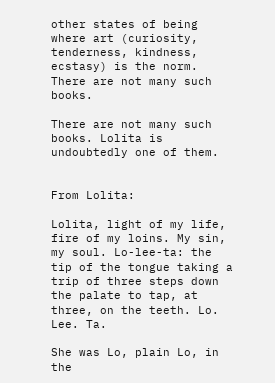other states of being where art (curiosity, tenderness, kindness, ecstasy) is the norm. There are not many such books.

There are not many such books. Lolita is undoubtedly one of them.


From Lolita:

Lolita, light of my life, fire of my loins. My sin, my soul. Lo-lee-ta: the tip of the tongue taking a trip of three steps down the palate to tap, at three, on the teeth. Lo. Lee. Ta.

She was Lo, plain Lo, in the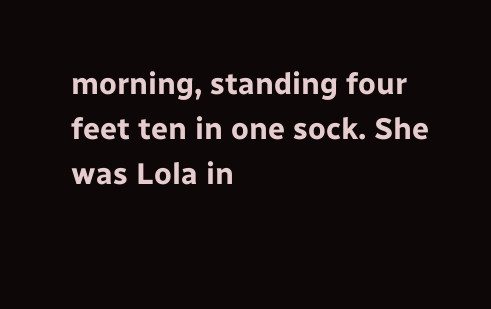morning, standing four feet ten in one sock. She was Lola in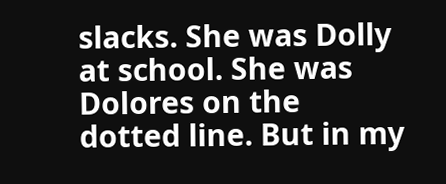slacks. She was Dolly at school. She was Dolores on the dotted line. But in my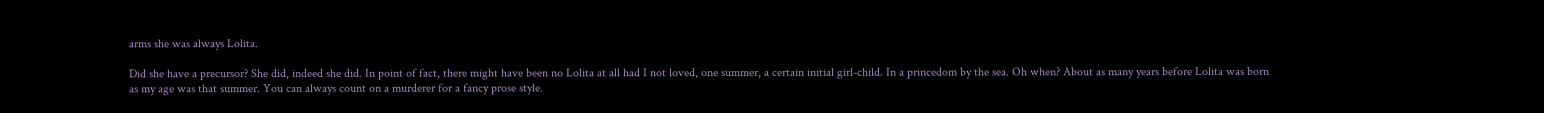arms she was always Lolita.

Did she have a precursor? She did, indeed she did. In point of fact, there might have been no Lolita at all had I not loved, one summer, a certain initial girl-child. In a princedom by the sea. Oh when? About as many years before Lolita was born as my age was that summer. You can always count on a murderer for a fancy prose style.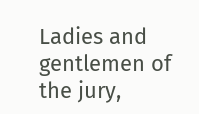Ladies and gentlemen of the jury,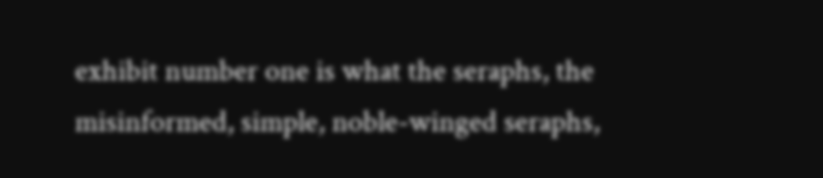exhibit number one is what the seraphs, the misinformed, simple, noble-winged seraphs,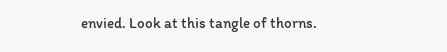envied. Look at this tangle of thorns.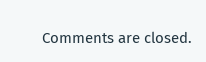Comments are closed.